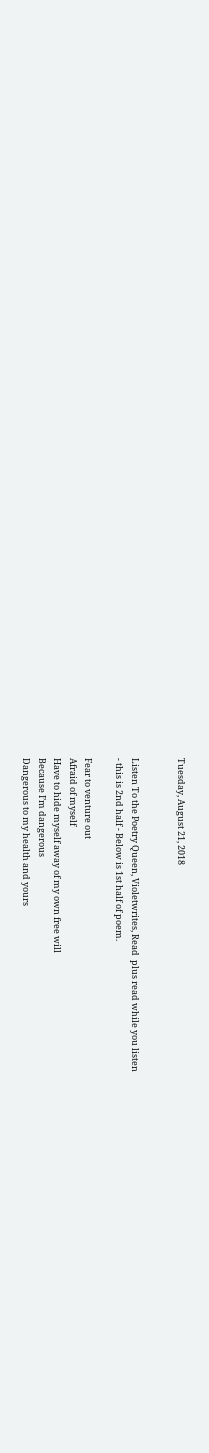Tuesday, August 21, 2018


Listen To the Poetry Queen, Violetwrites, Read  plus read while you listen
- this is 2nd half - Below is 1st half of poem.

Fear to venture out
Afraid of myself
Have to hide myself away of my own free will
Because I’m dangerous
Dangerous to my health and yours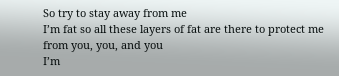So try to stay away from me
I’m fat so all these layers of fat are there to protect me from you, you, and you
I’m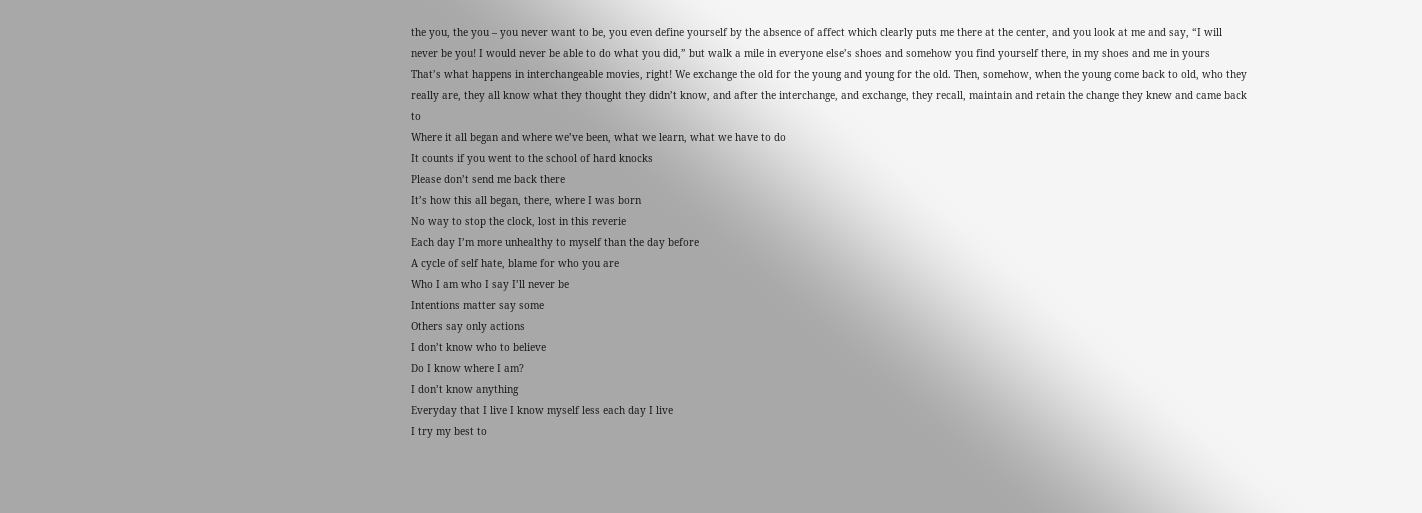the you, the you – you never want to be, you even define yourself by the absence of affect which clearly puts me there at the center, and you look at me and say, “I will never be you! I would never be able to do what you did,” but walk a mile in everyone else’s shoes and somehow you find yourself there, in my shoes and me in yours
That’s what happens in interchangeable movies, right! We exchange the old for the young and young for the old. Then, somehow, when the young come back to old, who they really are, they all know what they thought they didn’t know, and after the interchange, and exchange, they recall, maintain and retain the change they knew and came back to
Where it all began and where we’ve been, what we learn, what we have to do
It counts if you went to the school of hard knocks
Please don’t send me back there
It’s how this all began, there, where I was born
No way to stop the clock, lost in this reverie
Each day I’m more unhealthy to myself than the day before
A cycle of self hate, blame for who you are
Who I am who I say I’ll never be
Intentions matter say some
Others say only actions
I don’t know who to believe
Do I know where I am?
I don’t know anything
Everyday that I live I know myself less each day I live
I try my best to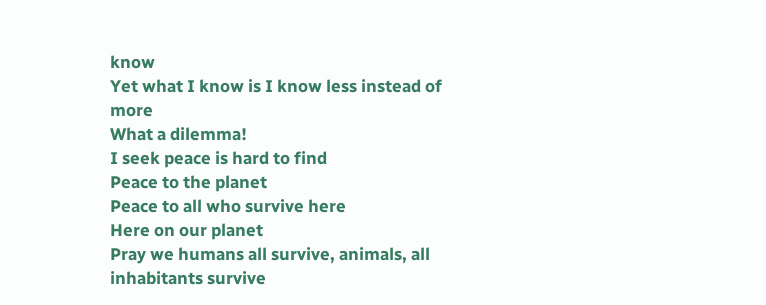know
Yet what I know is I know less instead of more
What a dilemma!
I seek peace is hard to find
Peace to the planet
Peace to all who survive here
Here on our planet
Pray we humans all survive, animals, all inhabitants survive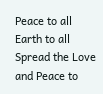Peace to all
Earth to all
Spread the Love and Peace to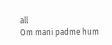all
Om mani padme hum